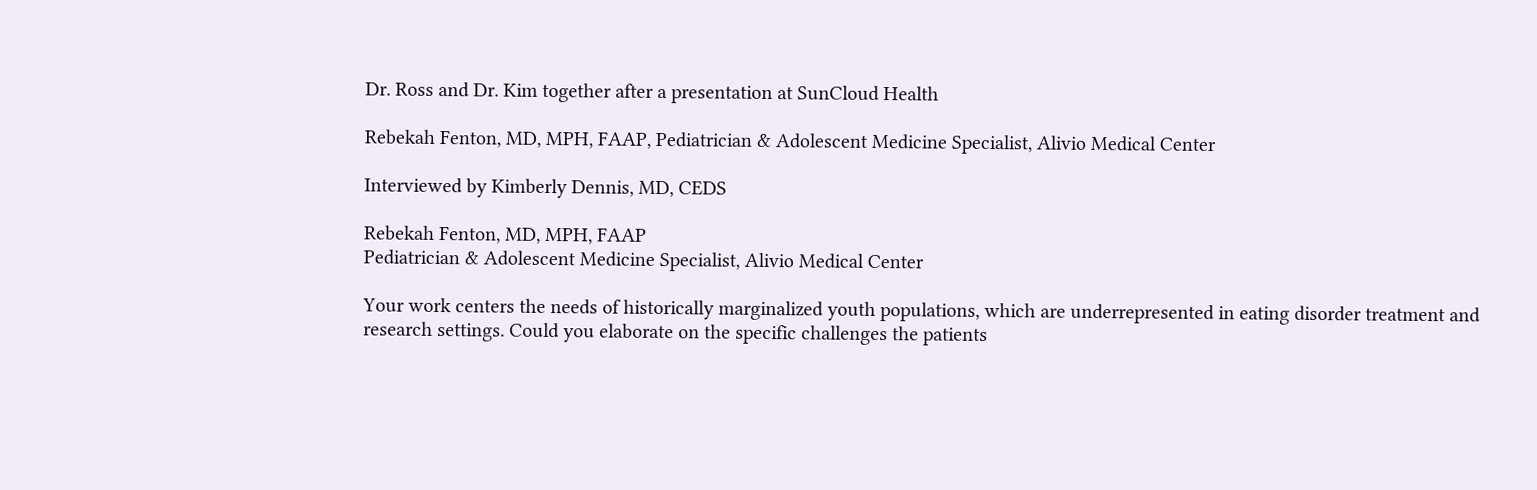Dr. Ross and Dr. Kim together after a presentation at SunCloud Health

Rebekah Fenton, MD, MPH, FAAP, Pediatrician & Adolescent Medicine Specialist, Alivio Medical Center

Interviewed by Kimberly Dennis, MD, CEDS

Rebekah Fenton, MD, MPH, FAAP
Pediatrician & Adolescent Medicine Specialist, Alivio Medical Center

Your work centers the needs of historically marginalized youth populations, which are underrepresented in eating disorder treatment and research settings. Could you elaborate on the specific challenges the patients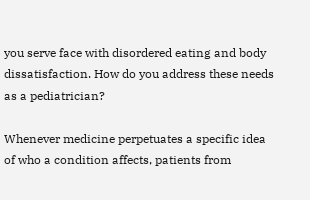you serve face with disordered eating and body dissatisfaction. How do you address these needs as a pediatrician?

Whenever medicine perpetuates a specific idea of who a condition affects, patients from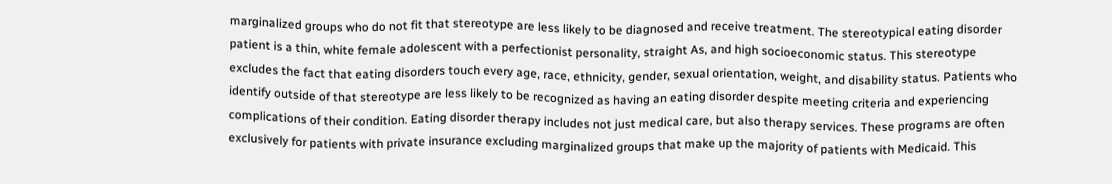marginalized groups who do not fit that stereotype are less likely to be diagnosed and receive treatment. The stereotypical eating disorder patient is a thin, white female adolescent with a perfectionist personality, straight As, and high socioeconomic status. This stereotype excludes the fact that eating disorders touch every age, race, ethnicity, gender, sexual orientation, weight, and disability status. Patients who identify outside of that stereotype are less likely to be recognized as having an eating disorder despite meeting criteria and experiencing complications of their condition. Eating disorder therapy includes not just medical care, but also therapy services. These programs are often exclusively for patients with private insurance excluding marginalized groups that make up the majority of patients with Medicaid. This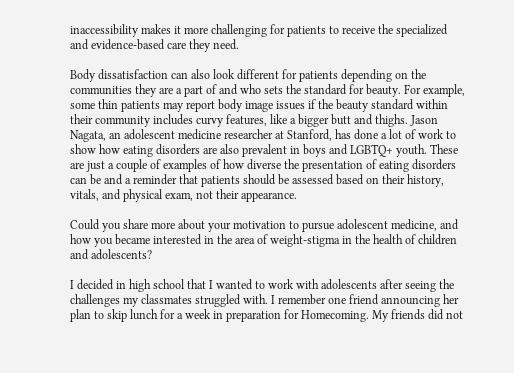inaccessibility makes it more challenging for patients to receive the specialized and evidence-based care they need.

Body dissatisfaction can also look different for patients depending on the communities they are a part of and who sets the standard for beauty. For example, some thin patients may report body image issues if the beauty standard within their community includes curvy features, like a bigger butt and thighs. Jason Nagata, an adolescent medicine researcher at Stanford, has done a lot of work to show how eating disorders are also prevalent in boys and LGBTQ+ youth. These are just a couple of examples of how diverse the presentation of eating disorders can be and a reminder that patients should be assessed based on their history, vitals, and physical exam, not their appearance.

Could you share more about your motivation to pursue adolescent medicine, and how you became interested in the area of weight-stigma in the health of children and adolescents?

I decided in high school that I wanted to work with adolescents after seeing the challenges my classmates struggled with. I remember one friend announcing her plan to skip lunch for a week in preparation for Homecoming. My friends did not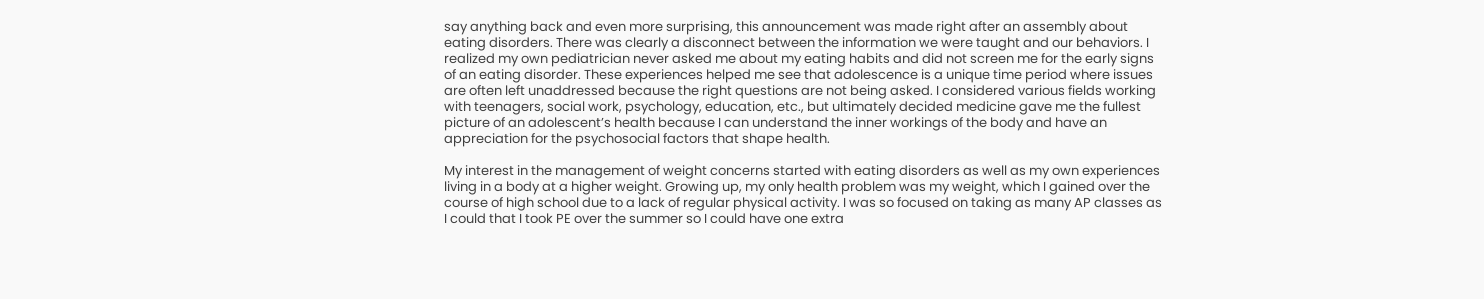say anything back and even more surprising, this announcement was made right after an assembly about eating disorders. There was clearly a disconnect between the information we were taught and our behaviors. I realized my own pediatrician never asked me about my eating habits and did not screen me for the early signs of an eating disorder. These experiences helped me see that adolescence is a unique time period where issues are often left unaddressed because the right questions are not being asked. I considered various fields working with teenagers, social work, psychology, education, etc., but ultimately decided medicine gave me the fullest picture of an adolescent’s health because I can understand the inner workings of the body and have an appreciation for the psychosocial factors that shape health.

My interest in the management of weight concerns started with eating disorders as well as my own experiences living in a body at a higher weight. Growing up, my only health problem was my weight, which I gained over the course of high school due to a lack of regular physical activity. I was so focused on taking as many AP classes as I could that I took PE over the summer so I could have one extra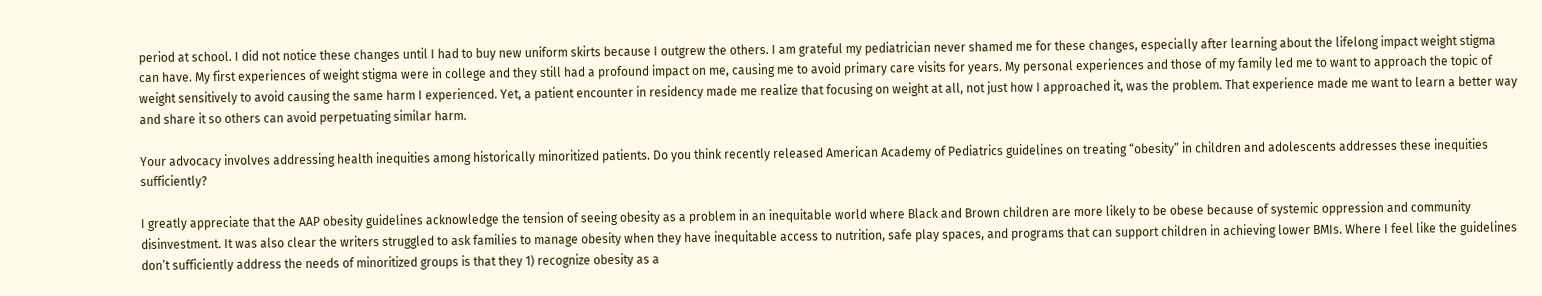period at school. I did not notice these changes until I had to buy new uniform skirts because I outgrew the others. I am grateful my pediatrician never shamed me for these changes, especially after learning about the lifelong impact weight stigma can have. My first experiences of weight stigma were in college and they still had a profound impact on me, causing me to avoid primary care visits for years. My personal experiences and those of my family led me to want to approach the topic of weight sensitively to avoid causing the same harm I experienced. Yet, a patient encounter in residency made me realize that focusing on weight at all, not just how I approached it, was the problem. That experience made me want to learn a better way and share it so others can avoid perpetuating similar harm.

Your advocacy involves addressing health inequities among historically minoritized patients. Do you think recently released American Academy of Pediatrics guidelines on treating “obesity” in children and adolescents addresses these inequities sufficiently?

I greatly appreciate that the AAP obesity guidelines acknowledge the tension of seeing obesity as a problem in an inequitable world where Black and Brown children are more likely to be obese because of systemic oppression and community disinvestment. It was also clear the writers struggled to ask families to manage obesity when they have inequitable access to nutrition, safe play spaces, and programs that can support children in achieving lower BMIs. Where I feel like the guidelines don’t sufficiently address the needs of minoritized groups is that they 1) recognize obesity as a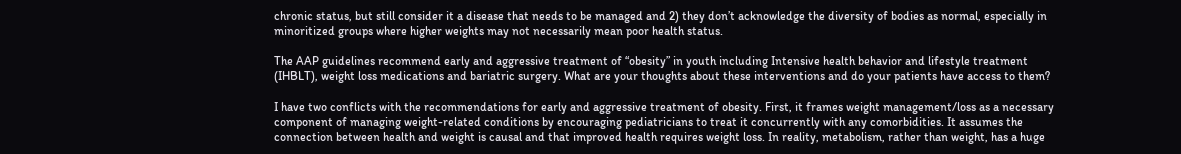chronic status, but still consider it a disease that needs to be managed and 2) they don’t acknowledge the diversity of bodies as normal, especially in minoritized groups where higher weights may not necessarily mean poor health status.

The AAP guidelines recommend early and aggressive treatment of “obesity” in youth including Intensive health behavior and lifestyle treatment (IHBLT), weight loss medications and bariatric surgery. What are your thoughts about these interventions and do your patients have access to them?

I have two conflicts with the recommendations for early and aggressive treatment of obesity. First, it frames weight management/loss as a necessary component of managing weight-related conditions by encouraging pediatricians to treat it concurrently with any comorbidities. It assumes the connection between health and weight is causal and that improved health requires weight loss. In reality, metabolism, rather than weight, has a huge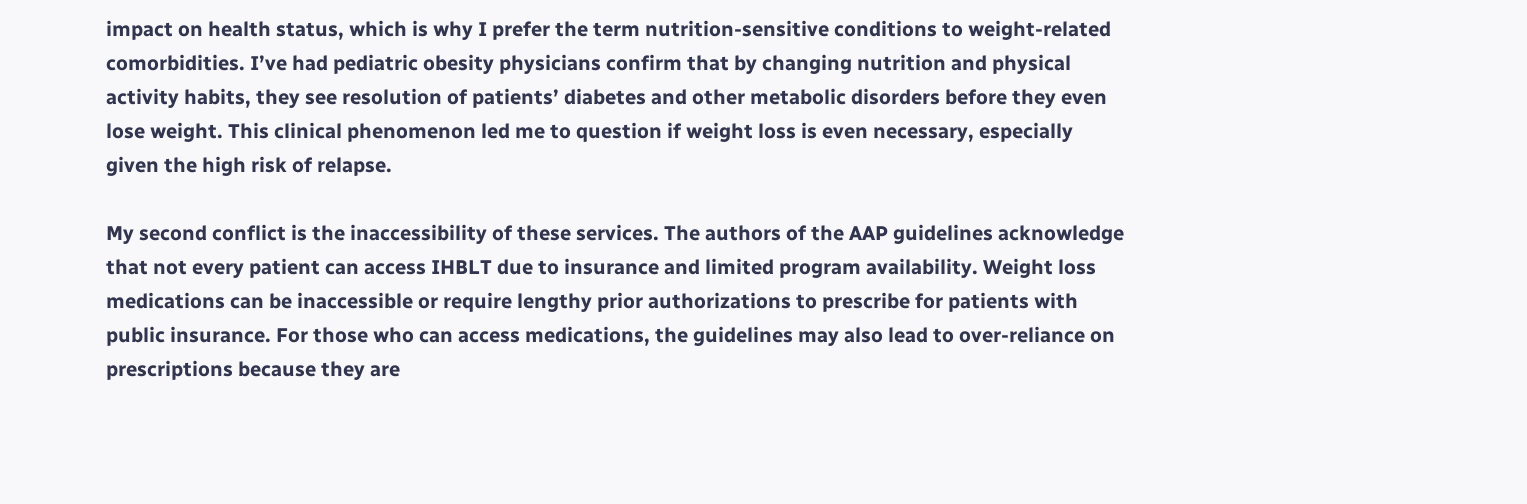impact on health status, which is why I prefer the term nutrition-sensitive conditions to weight-related comorbidities. I’ve had pediatric obesity physicians confirm that by changing nutrition and physical activity habits, they see resolution of patients’ diabetes and other metabolic disorders before they even lose weight. This clinical phenomenon led me to question if weight loss is even necessary, especially given the high risk of relapse.

My second conflict is the inaccessibility of these services. The authors of the AAP guidelines acknowledge that not every patient can access IHBLT due to insurance and limited program availability. Weight loss medications can be inaccessible or require lengthy prior authorizations to prescribe for patients with public insurance. For those who can access medications, the guidelines may also lead to over-reliance on prescriptions because they are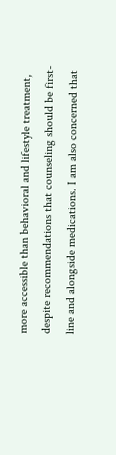more accessible than behavioral and lifestyle treatment, despite recommendations that counseling should be first-line and alongside medications. I am also concerned that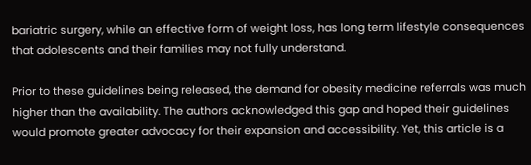bariatric surgery, while an effective form of weight loss, has long term lifestyle consequences that adolescents and their families may not fully understand.

Prior to these guidelines being released, the demand for obesity medicine referrals was much higher than the availability. The authors acknowledged this gap and hoped their guidelines would promote greater advocacy for their expansion and accessibility. Yet, this article is a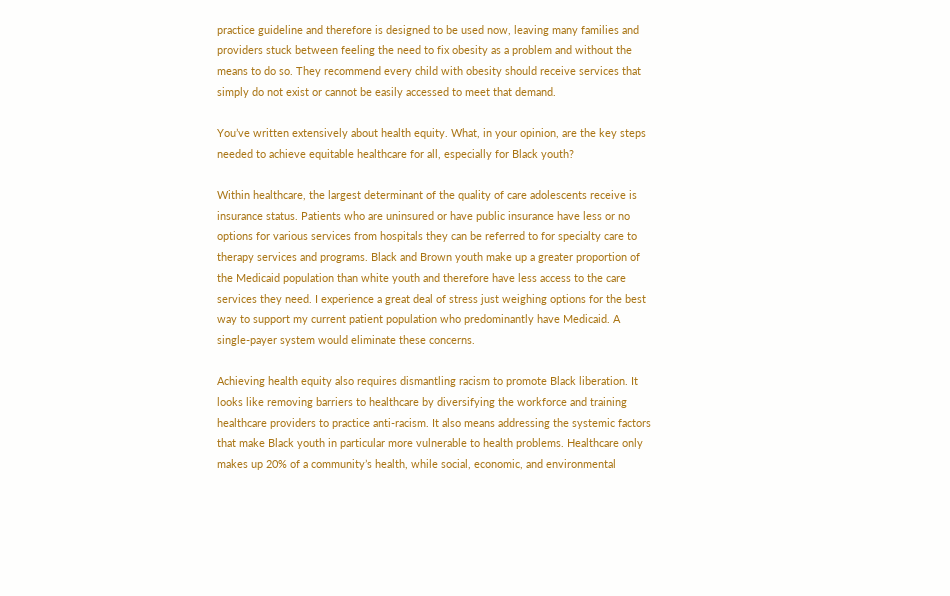practice guideline and therefore is designed to be used now, leaving many families and providers stuck between feeling the need to fix obesity as a problem and without the means to do so. They recommend every child with obesity should receive services that simply do not exist or cannot be easily accessed to meet that demand.

You’ve written extensively about health equity. What, in your opinion, are the key steps needed to achieve equitable healthcare for all, especially for Black youth?

Within healthcare, the largest determinant of the quality of care adolescents receive is insurance status. Patients who are uninsured or have public insurance have less or no options for various services from hospitals they can be referred to for specialty care to therapy services and programs. Black and Brown youth make up a greater proportion of the Medicaid population than white youth and therefore have less access to the care services they need. I experience a great deal of stress just weighing options for the best way to support my current patient population who predominantly have Medicaid. A single-payer system would eliminate these concerns.

Achieving health equity also requires dismantling racism to promote Black liberation. It looks like removing barriers to healthcare by diversifying the workforce and training healthcare providers to practice anti-racism. It also means addressing the systemic factors that make Black youth in particular more vulnerable to health problems. Healthcare only makes up 20% of a community’s health, while social, economic, and environmental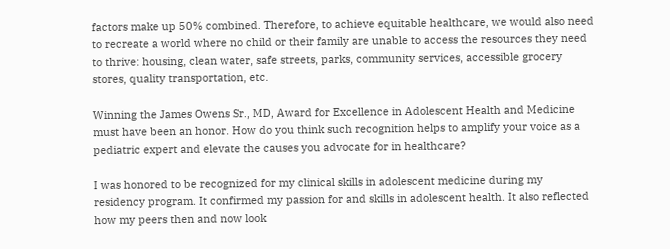factors make up 50% combined. Therefore, to achieve equitable healthcare, we would also need to recreate a world where no child or their family are unable to access the resources they need to thrive: housing, clean water, safe streets, parks, community services, accessible grocery stores, quality transportation, etc.

Winning the James Owens Sr., MD, Award for Excellence in Adolescent Health and Medicine must have been an honor. How do you think such recognition helps to amplify your voice as a pediatric expert and elevate the causes you advocate for in healthcare?

I was honored to be recognized for my clinical skills in adolescent medicine during my residency program. It confirmed my passion for and skills in adolescent health. It also reflected how my peers then and now look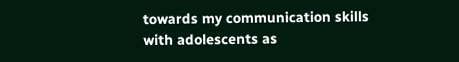towards my communication skills with adolescents as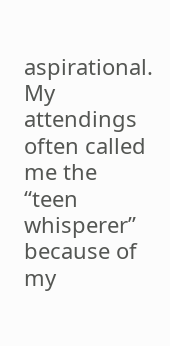aspirational. My attendings often called me the “teen whisperer” because of my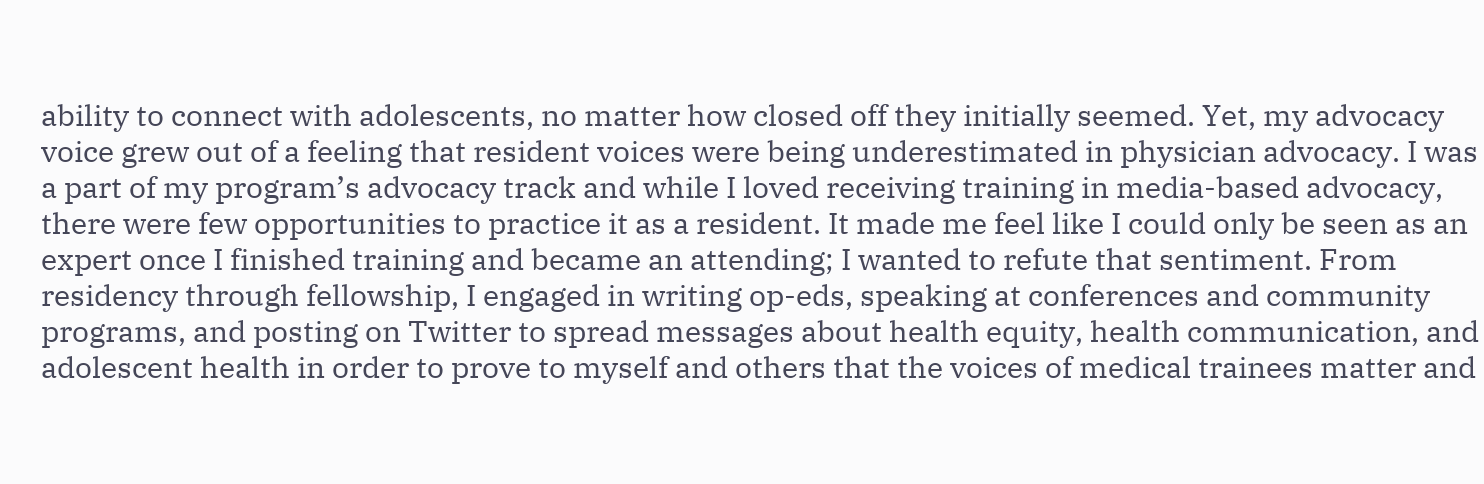ability to connect with adolescents, no matter how closed off they initially seemed. Yet, my advocacy voice grew out of a feeling that resident voices were being underestimated in physician advocacy. I was a part of my program’s advocacy track and while I loved receiving training in media-based advocacy, there were few opportunities to practice it as a resident. It made me feel like I could only be seen as an expert once I finished training and became an attending; I wanted to refute that sentiment. From residency through fellowship, I engaged in writing op-eds, speaking at conferences and community programs, and posting on Twitter to spread messages about health equity, health communication, and adolescent health in order to prove to myself and others that the voices of medical trainees matter and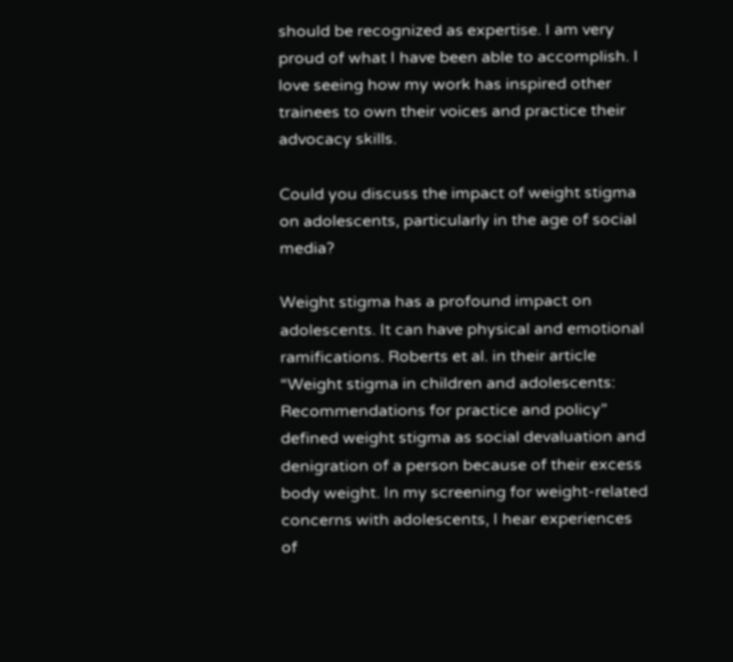should be recognized as expertise. I am very proud of what I have been able to accomplish. I love seeing how my work has inspired other trainees to own their voices and practice their advocacy skills.

Could you discuss the impact of weight stigma on adolescents, particularly in the age of social media?

Weight stigma has a profound impact on adolescents. It can have physical and emotional ramifications. Roberts et al. in their article “Weight stigma in children and adolescents: Recommendations for practice and policy” defined weight stigma as social devaluation and denigration of a person because of their excess body weight. In my screening for weight-related concerns with adolescents, I hear experiences of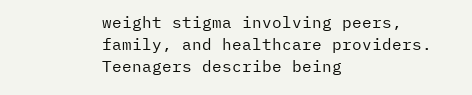weight stigma involving peers, family, and healthcare providers. Teenagers describe being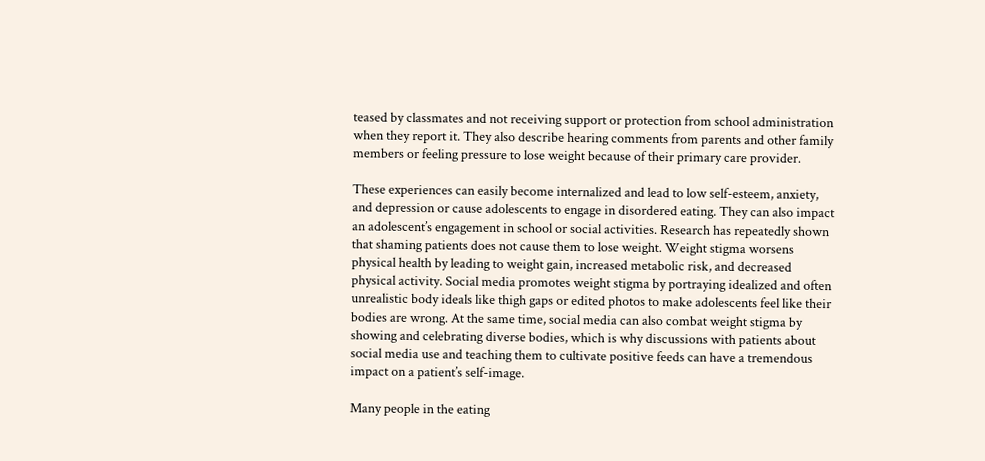teased by classmates and not receiving support or protection from school administration when they report it. They also describe hearing comments from parents and other family members or feeling pressure to lose weight because of their primary care provider.

These experiences can easily become internalized and lead to low self-esteem, anxiety, and depression or cause adolescents to engage in disordered eating. They can also impact an adolescent’s engagement in school or social activities. Research has repeatedly shown that shaming patients does not cause them to lose weight. Weight stigma worsens physical health by leading to weight gain, increased metabolic risk, and decreased physical activity. Social media promotes weight stigma by portraying idealized and often unrealistic body ideals like thigh gaps or edited photos to make adolescents feel like their bodies are wrong. At the same time, social media can also combat weight stigma by showing and celebrating diverse bodies, which is why discussions with patients about social media use and teaching them to cultivate positive feeds can have a tremendous impact on a patient’s self-image.

Many people in the eating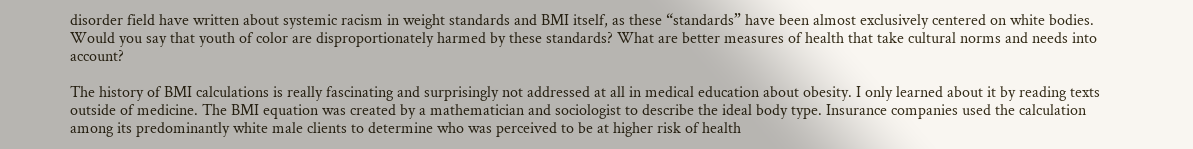disorder field have written about systemic racism in weight standards and BMI itself, as these “standards” have been almost exclusively centered on white bodies. Would you say that youth of color are disproportionately harmed by these standards? What are better measures of health that take cultural norms and needs into account?

The history of BMI calculations is really fascinating and surprisingly not addressed at all in medical education about obesity. I only learned about it by reading texts outside of medicine. The BMI equation was created by a mathematician and sociologist to describe the ideal body type. Insurance companies used the calculation among its predominantly white male clients to determine who was perceived to be at higher risk of health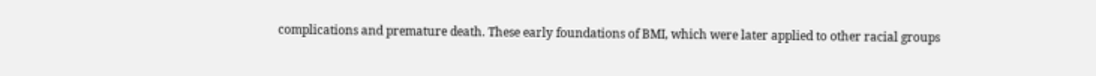complications and premature death. These early foundations of BMI, which were later applied to other racial groups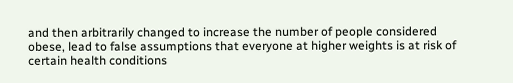and then arbitrarily changed to increase the number of people considered obese, lead to false assumptions that everyone at higher weights is at risk of certain health conditions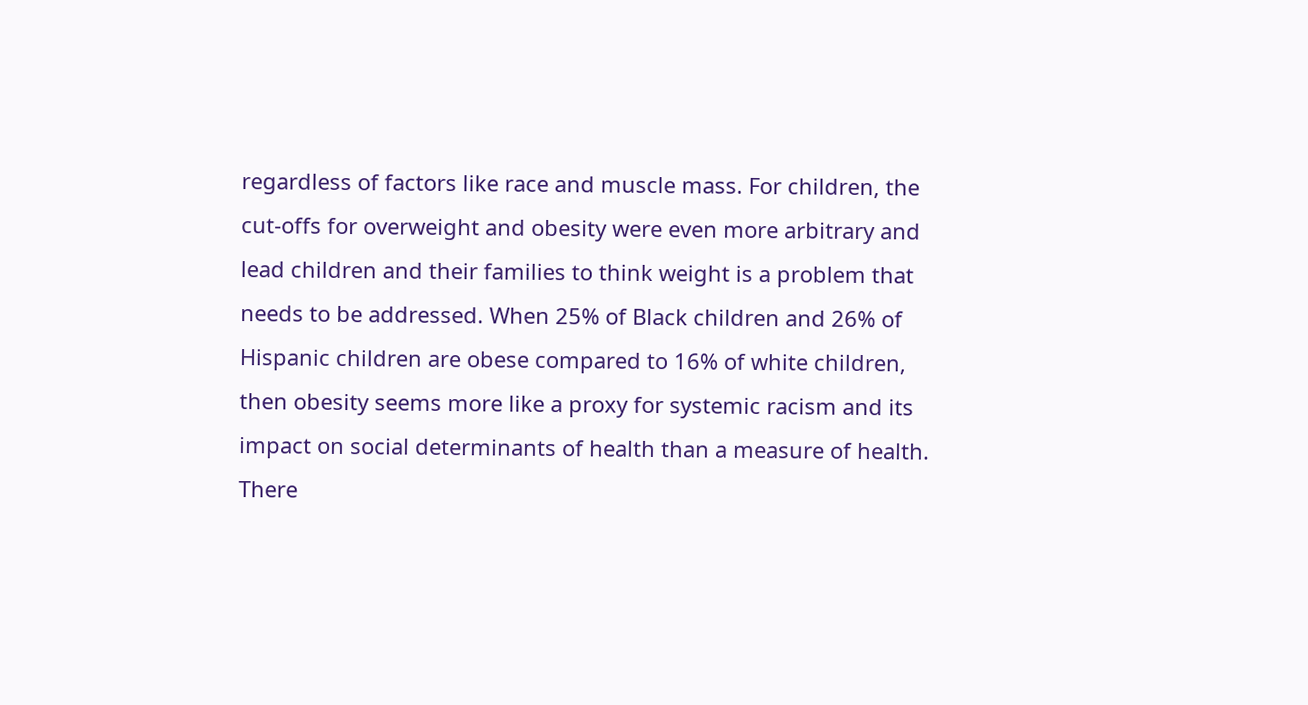regardless of factors like race and muscle mass. For children, the cut-offs for overweight and obesity were even more arbitrary and lead children and their families to think weight is a problem that needs to be addressed. When 25% of Black children and 26% of Hispanic children are obese compared to 16% of white children, then obesity seems more like a proxy for systemic racism and its impact on social determinants of health than a measure of health. There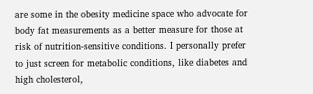are some in the obesity medicine space who advocate for body fat measurements as a better measure for those at risk of nutrition-sensitive conditions. I personally prefer to just screen for metabolic conditions, like diabetes and high cholesterol,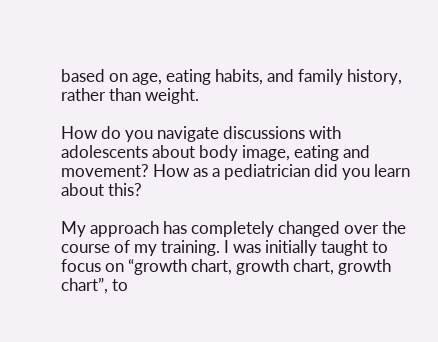based on age, eating habits, and family history, rather than weight.

How do you navigate discussions with adolescents about body image, eating and movement? How as a pediatrician did you learn about this?

My approach has completely changed over the course of my training. I was initially taught to focus on “growth chart, growth chart, growth chart”, to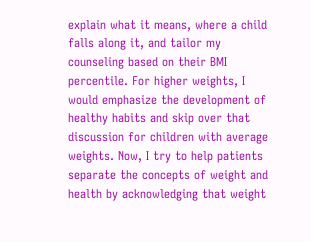explain what it means, where a child falls along it, and tailor my counseling based on their BMI percentile. For higher weights, I would emphasize the development of healthy habits and skip over that discussion for children with average weights. Now, I try to help patients separate the concepts of weight and health by acknowledging that weight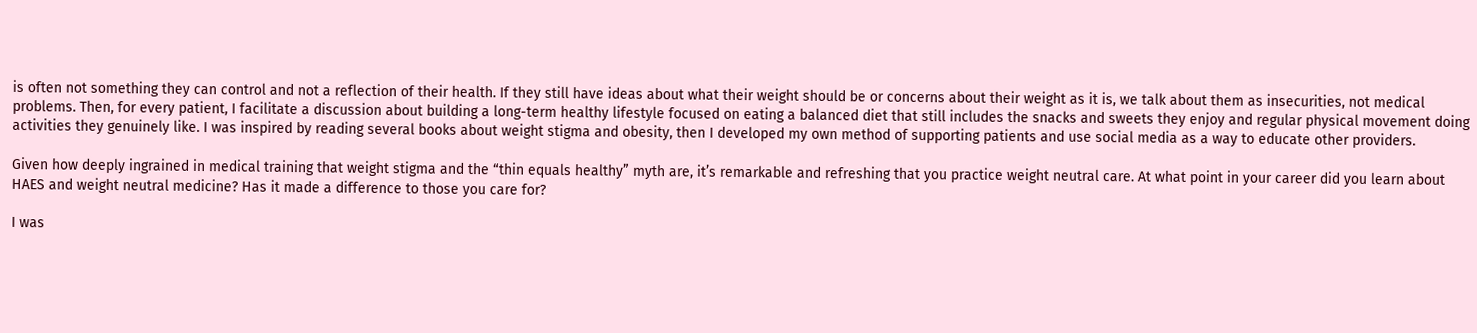is often not something they can control and not a reflection of their health. If they still have ideas about what their weight should be or concerns about their weight as it is, we talk about them as insecurities, not medical problems. Then, for every patient, I facilitate a discussion about building a long-term healthy lifestyle focused on eating a balanced diet that still includes the snacks and sweets they enjoy and regular physical movement doing activities they genuinely like. I was inspired by reading several books about weight stigma and obesity, then I developed my own method of supporting patients and use social media as a way to educate other providers.

Given how deeply ingrained in medical training that weight stigma and the “thin equals healthy” myth are, it’s remarkable and refreshing that you practice weight neutral care. At what point in your career did you learn about HAES and weight neutral medicine? Has it made a difference to those you care for?

I was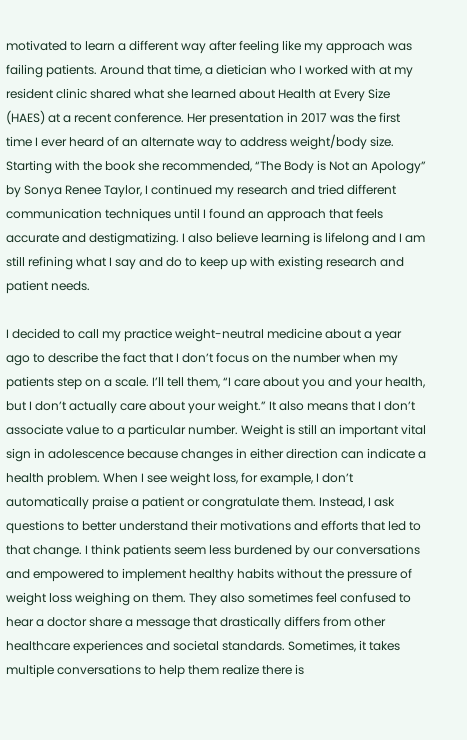motivated to learn a different way after feeling like my approach was failing patients. Around that time, a dietician who I worked with at my resident clinic shared what she learned about Health at Every Size (HAES) at a recent conference. Her presentation in 2017 was the first time I ever heard of an alternate way to address weight/body size. Starting with the book she recommended, “The Body is Not an Apology” by Sonya Renee Taylor, I continued my research and tried different communication techniques until I found an approach that feels accurate and destigmatizing. I also believe learning is lifelong and I am still refining what I say and do to keep up with existing research and patient needs.

I decided to call my practice weight-neutral medicine about a year ago to describe the fact that I don’t focus on the number when my patients step on a scale. I’ll tell them, “I care about you and your health, but I don’t actually care about your weight.” It also means that I don’t associate value to a particular number. Weight is still an important vital sign in adolescence because changes in either direction can indicate a health problem. When I see weight loss, for example, I don’t automatically praise a patient or congratulate them. Instead, I ask questions to better understand their motivations and efforts that led to that change. I think patients seem less burdened by our conversations and empowered to implement healthy habits without the pressure of weight loss weighing on them. They also sometimes feel confused to hear a doctor share a message that drastically differs from other healthcare experiences and societal standards. Sometimes, it takes multiple conversations to help them realize there is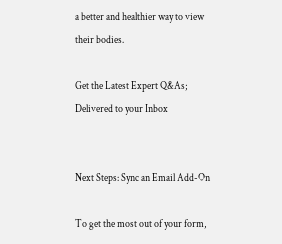a better and healthier way to view their bodies.

Get the Latest Expert Q&As; Delivered to your Inbox


Next Steps: Sync an Email Add-On

To get the most out of your form,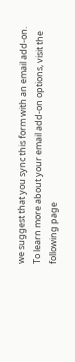we suggest that you sync this form with an email add-on. To learn more about your email add-on options, visit the following page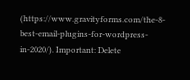(https://www.gravityforms.com/the-8-best-email-plugins-for-wordpress-in-2020/). Important: Delete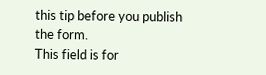this tip before you publish the form.
This field is for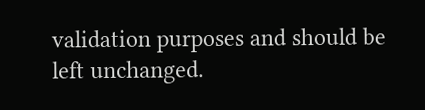validation purposes and should be left unchanged.